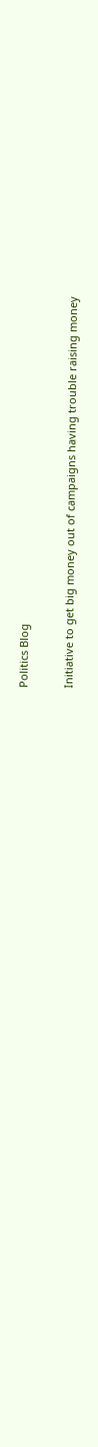Politics Blog

Initiative to get big money out of campaigns having trouble raising money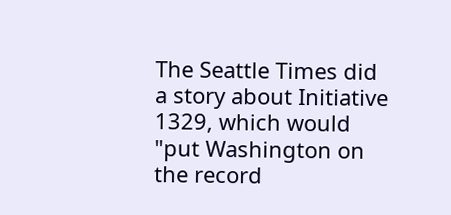The Seattle Times did a story about Initiative 1329, which would "put Washington on the record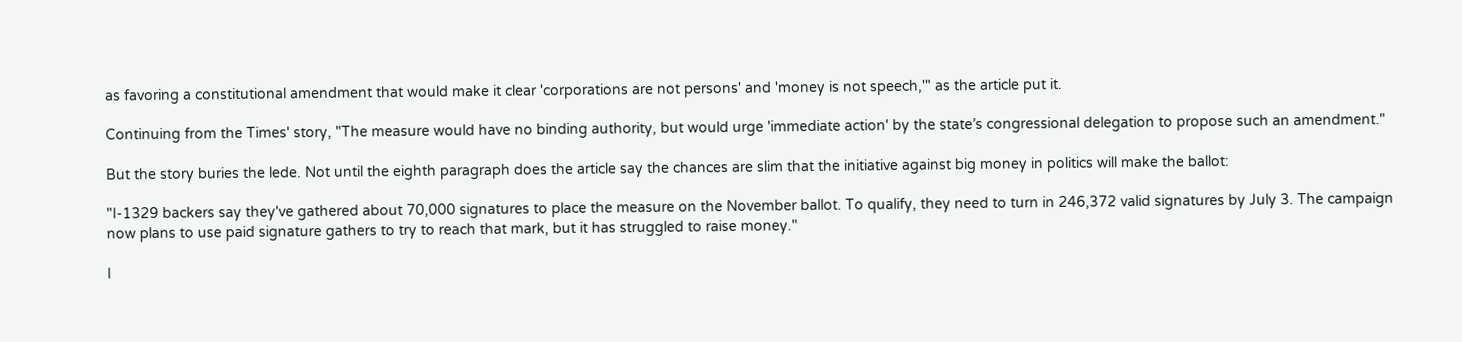as favoring a constitutional amendment that would make it clear 'corporations are not persons' and 'money is not speech,'" as the article put it.

Continuing from the Times' story, "The measure would have no binding authority, but would urge 'immediate action' by the state’s congressional delegation to propose such an amendment."

But the story buries the lede. Not until the eighth paragraph does the article say the chances are slim that the initiative against big money in politics will make the ballot:

"I-1329 backers say they've gathered about 70,000 signatures to place the measure on the November ballot. To qualify, they need to turn in 246,372 valid signatures by July 3. The campaign now plans to use paid signature gathers to try to reach that mark, but it has struggled to raise money."

I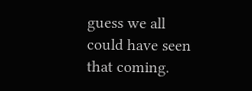guess we all could have seen that coming.